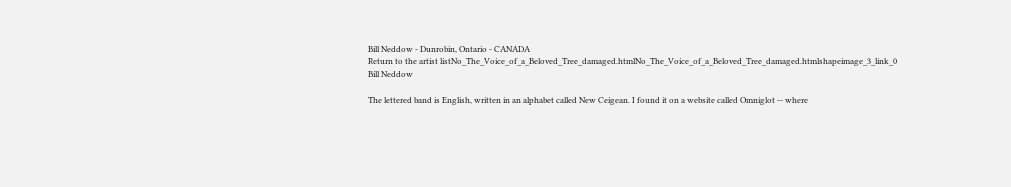Bill Neddow - Dunrobin, Ontario - CANADA
Return to the artist listNo_The_Voice_of_a_Beloved_Tree_damaged.htmlNo_The_Voice_of_a_Beloved_Tree_damaged.htmlshapeimage_3_link_0
Bill Neddow

The lettered band is English, written in an alphabet called New Ceigean. I found it on a website called Omniglot -- where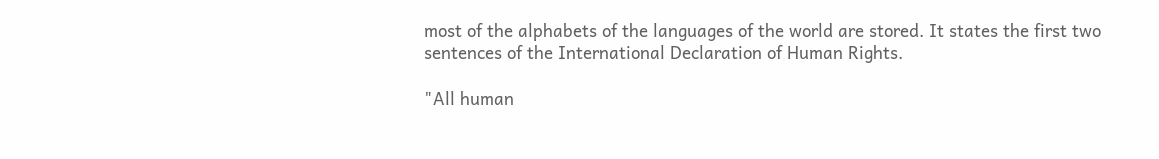most of the alphabets of the languages of the world are stored. It states the first two sentences of the International Declaration of Human Rights.

"All human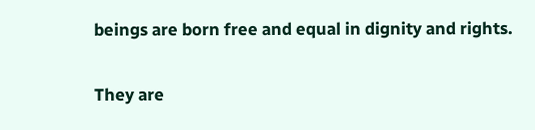beings are born free and equal in dignity and rights.

They are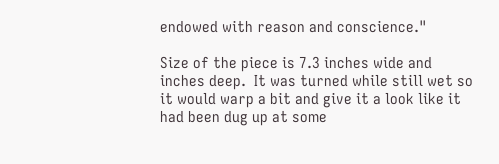endowed with reason and conscience."

Size of the piece is 7.3 inches wide and inches deep.  It was turned while still wet so it would warp a bit and give it a look like it had been dug up at some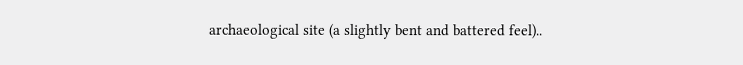archaeological site (a slightly bent and battered feel)..